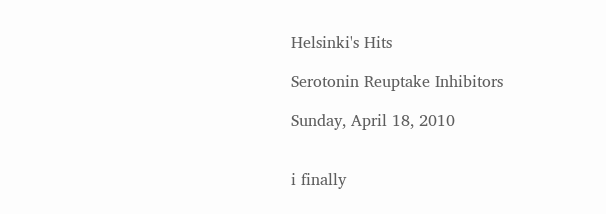Helsinki's Hits

Serotonin Reuptake Inhibitors

Sunday, April 18, 2010


i finally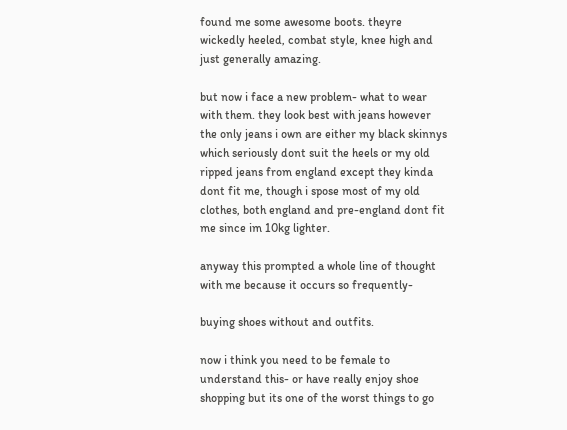found me some awesome boots. theyre wickedly heeled, combat style, knee high and just generally amazing.

but now i face a new problem- what to wear with them. they look best with jeans however the only jeans i own are either my black skinnys which seriously dont suit the heels or my old ripped jeans from england except they kinda dont fit me, though i spose most of my old clothes, both england and pre-england dont fit me since im 10kg lighter.

anyway this prompted a whole line of thought with me because it occurs so frequently-

buying shoes without and outfits.

now i think you need to be female to understand this- or have really enjoy shoe shopping but its one of the worst things to go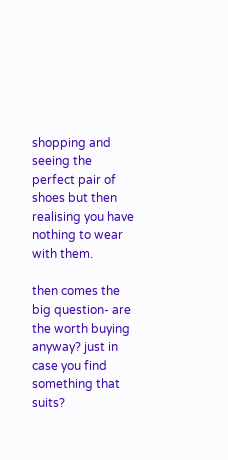shopping and seeing the perfect pair of shoes but then realising you have nothing to wear with them.

then comes the big question- are the worth buying anyway? just in case you find something that suits?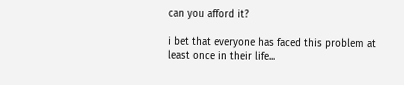can you afford it?

i bet that everyone has faced this problem at least once in their life...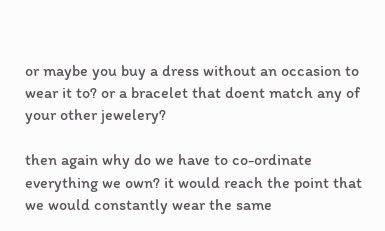or maybe you buy a dress without an occasion to wear it to? or a bracelet that doent match any of your other jewelery?

then again why do we have to co-ordinate everything we own? it would reach the point that we would constantly wear the same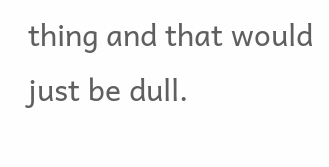thing and that would just be dull.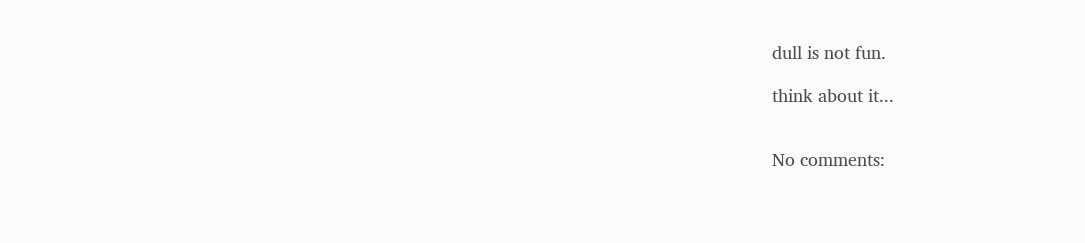dull is not fun.

think about it...


No comments: